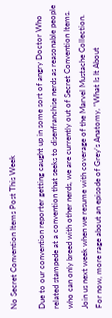No Secret Convention Items Post This Week

Due to our convention reporter getting caught up in some sort of angry Doctor Who related stampede at a convention that seeks to disenfranchise nerds as reasonable people who can only breed with other nerds, we are currently out of Secret Convention Items. Join us next week when we resume with coverage of the Marvel Mustache Collection. For now, more rage about an episode of Grey’s Anatomy, “What Is It About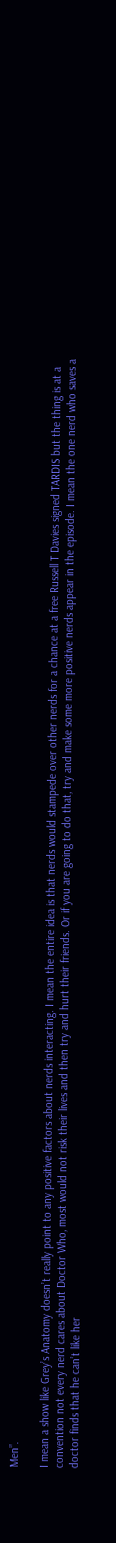Men”.

I mean a show like Grey’s Anatomy doesn’t really point to any positive factors about nerds interacting. I mean the entire idea is that nerds would stampede over other nerds for a chance at a free Russell T Davies signed TARDIS but the thing is at a convention not every nerd cares about Doctor Who, most would not risk their lives and then try and hurt their friends. Or if you are going to do that, try and make some more positive nerds appear in the episode. I mean the one nerd who saves a doctor finds that he can’t like her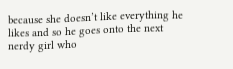because she doesn’t like everything he likes and so he goes onto the next nerdy girl who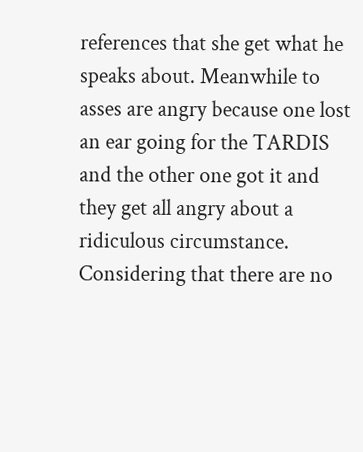references that she get what he speaks about. Meanwhile to asses are angry because one lost an ear going for the TARDIS and the other one got it and they get all angry about a ridiculous circumstance. Considering that there are no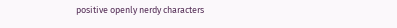positive openly nerdy characters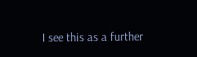I see this as a further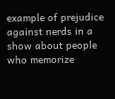example of prejudice against nerds in a show about people who memorize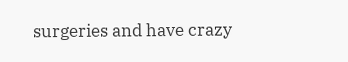surgeries and have crazy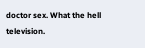doctor sex. What the hell television.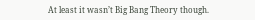At least it wasn’t Big Bang Theory though.